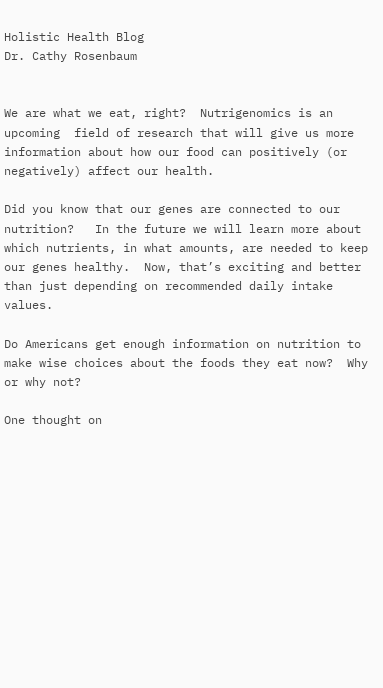Holistic Health Blog
Dr. Cathy Rosenbaum


We are what we eat, right?  Nutrigenomics is an upcoming  field of research that will give us more information about how our food can positively (or negatively) affect our health.

Did you know that our genes are connected to our nutrition?   In the future we will learn more about which nutrients, in what amounts, are needed to keep our genes healthy.  Now, that’s exciting and better than just depending on recommended daily intake values.

Do Americans get enough information on nutrition to make wise choices about the foods they eat now?  Why or why not?

One thought on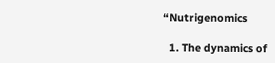“Nutrigenomics

  1. The dynamics of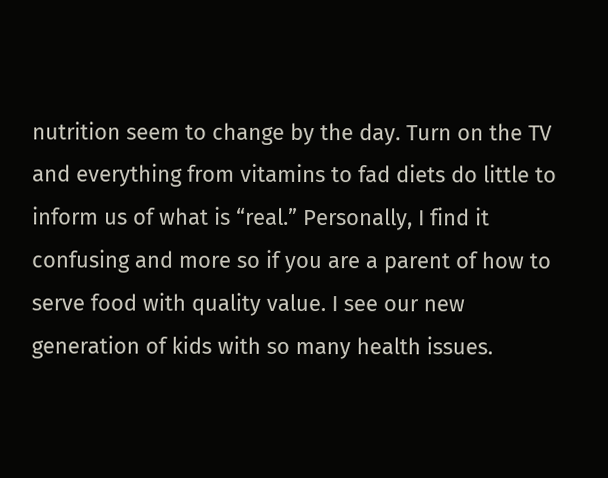nutrition seem to change by the day. Turn on the TV and everything from vitamins to fad diets do little to inform us of what is “real.” Personally, I find it confusing and more so if you are a parent of how to serve food with quality value. I see our new generation of kids with so many health issues.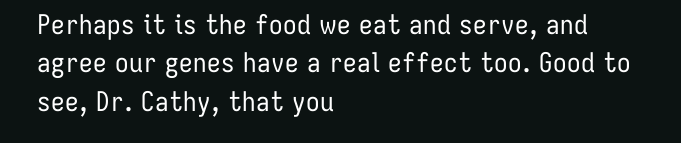Perhaps it is the food we eat and serve, and agree our genes have a real effect too. Good to see, Dr. Cathy, that you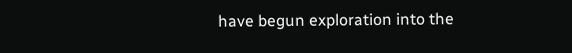have begun exploration into the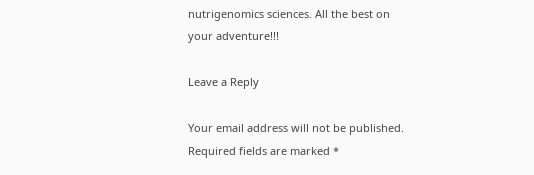nutrigenomics sciences. All the best on your adventure!!!

Leave a Reply

Your email address will not be published. Required fields are marked *